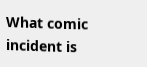What comic incident is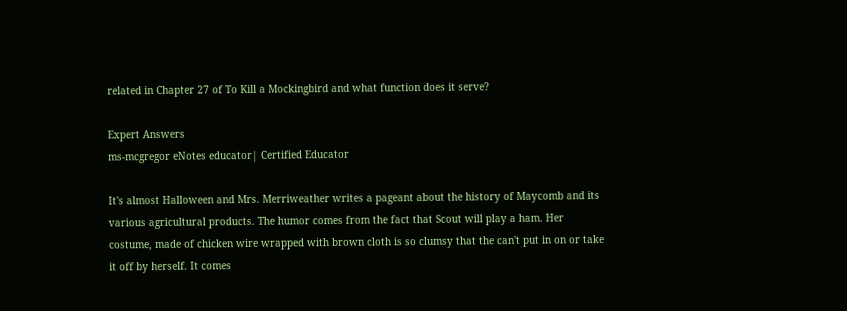related in Chapter 27 of To Kill a Mockingbird and what function does it serve?

Expert Answers
ms-mcgregor eNotes educator| Certified Educator

It's almost Halloween and Mrs. Merriweather writes a pageant about the history of Maycomb and its various agricultural products. The humor comes from the fact that Scout will play a ham. Her costume, made of chicken wire wrapped with brown cloth is so clumsy that the can't put in on or take it off by herself. It comes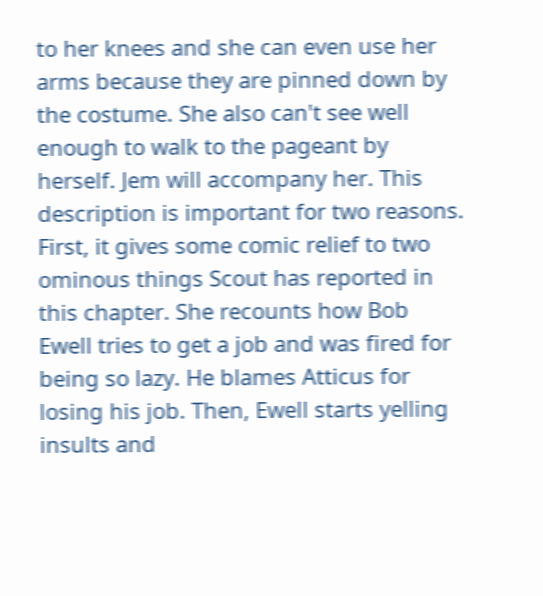to her knees and she can even use her arms because they are pinned down by the costume. She also can't see well enough to walk to the pageant by herself. Jem will accompany her. This description is important for two reasons. First, it gives some comic relief to two ominous things Scout has reported in this chapter. She recounts how Bob Ewell tries to get a job and was fired for being so lazy. He blames Atticus for losing his job. Then, Ewell starts yelling insults and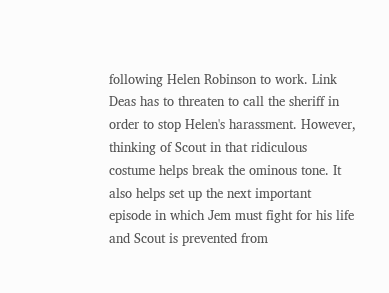following Helen Robinson to work. Link Deas has to threaten to call the sheriff in order to stop Helen's harassment. However, thinking of Scout in that ridiculous costume helps break the ominous tone. It also helps set up the next important episode in which Jem must fight for his life and Scout is prevented from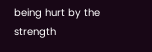being hurt by the strength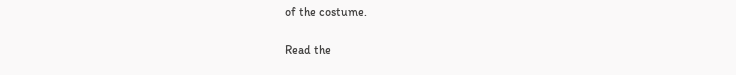of the costume.

Read the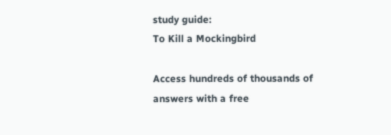study guide:
To Kill a Mockingbird

Access hundreds of thousands of answers with a free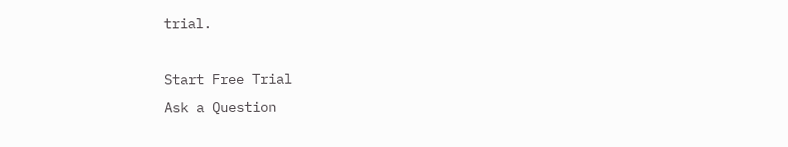trial.

Start Free Trial
Ask a Question